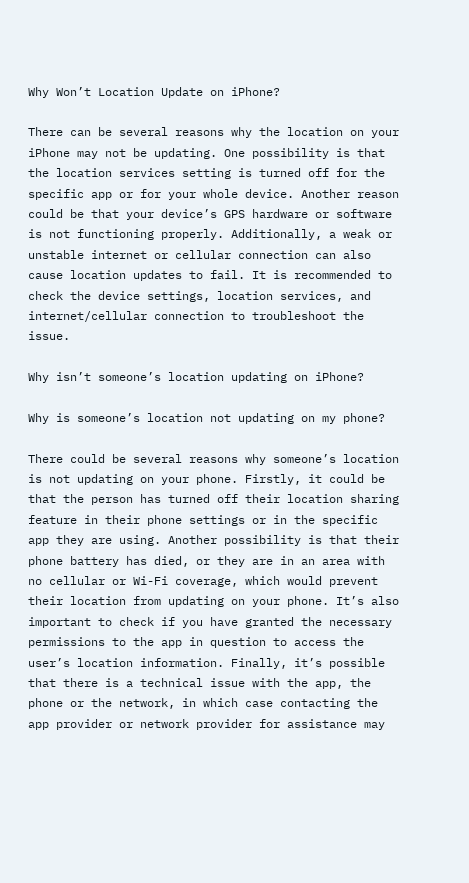Why Won’t Location Update on iPhone?

There can be several reasons why the location on your iPhone may not be updating. One possibility is that the location services setting is turned off for the specific app or for your whole device. Another reason could be that your device’s GPS hardware or software is not functioning properly. Additionally, a weak or unstable internet or cellular connection can also cause location updates to fail. It is recommended to check the device settings, location services, and internet/cellular connection to troubleshoot the issue.

Why isn’t someone’s location updating on iPhone?

Why is someone’s location not updating on my phone?

There could be several reasons why someone’s location is not updating on your phone. Firstly, it could be that the person has turned off their location sharing feature in their phone settings or in the specific app they are using. Another possibility is that their phone battery has died, or they are in an area with no cellular or Wi-Fi coverage, which would prevent their location from updating on your phone. It’s also important to check if you have granted the necessary permissions to the app in question to access the user’s location information. Finally, it’s possible that there is a technical issue with the app, the phone or the network, in which case contacting the app provider or network provider for assistance may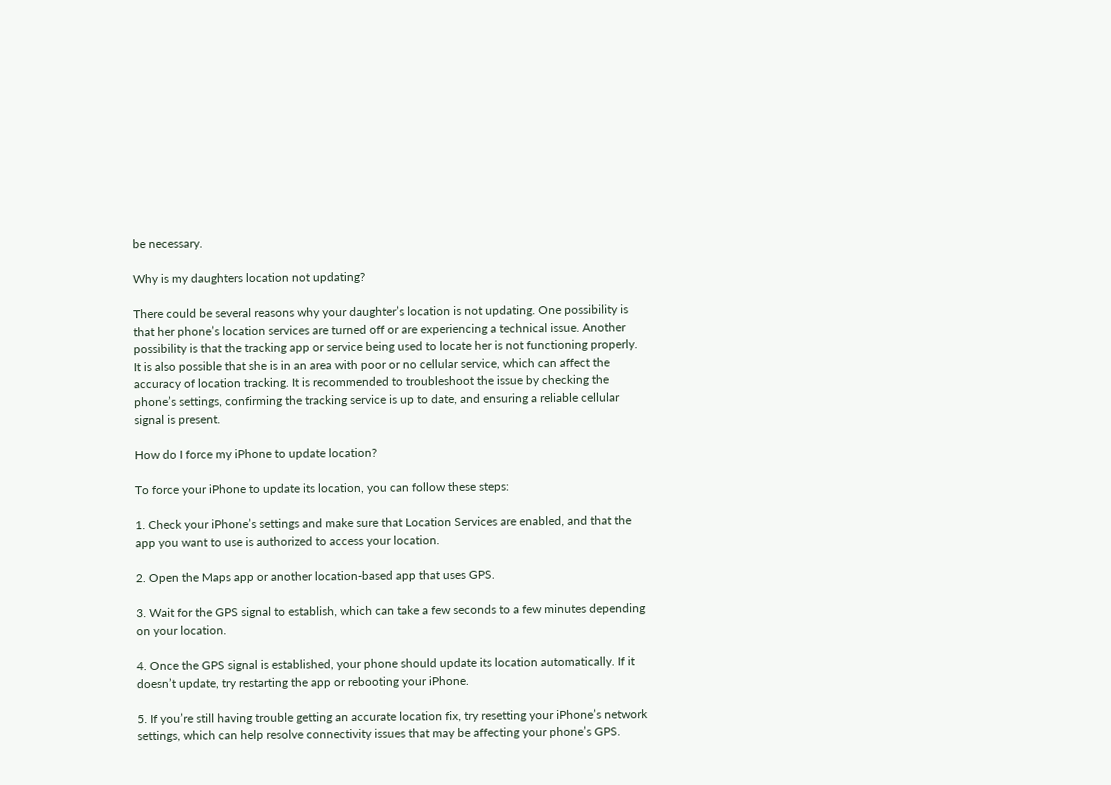be necessary.

Why is my daughters location not updating?

There could be several reasons why your daughter’s location is not updating. One possibility is that her phone’s location services are turned off or are experiencing a technical issue. Another possibility is that the tracking app or service being used to locate her is not functioning properly. It is also possible that she is in an area with poor or no cellular service, which can affect the accuracy of location tracking. It is recommended to troubleshoot the issue by checking the phone’s settings, confirming the tracking service is up to date, and ensuring a reliable cellular signal is present.

How do I force my iPhone to update location?

To force your iPhone to update its location, you can follow these steps:

1. Check your iPhone’s settings and make sure that Location Services are enabled, and that the app you want to use is authorized to access your location.

2. Open the Maps app or another location-based app that uses GPS.

3. Wait for the GPS signal to establish, which can take a few seconds to a few minutes depending on your location.

4. Once the GPS signal is established, your phone should update its location automatically. If it doesn’t update, try restarting the app or rebooting your iPhone.

5. If you’re still having trouble getting an accurate location fix, try resetting your iPhone’s network settings, which can help resolve connectivity issues that may be affecting your phone’s GPS.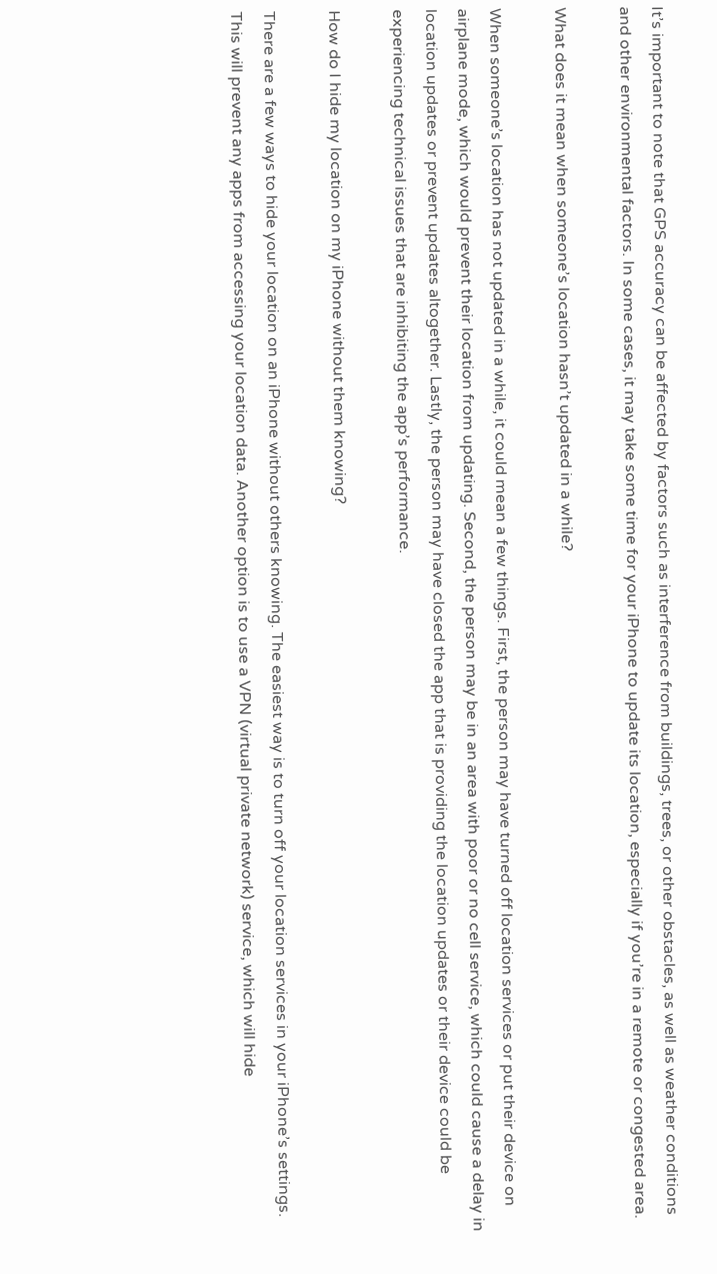It’s important to note that GPS accuracy can be affected by factors such as interference from buildings, trees, or other obstacles, as well as weather conditions and other environmental factors. In some cases, it may take some time for your iPhone to update its location, especially if you’re in a remote or congested area.

What does it mean when someone’s location hasn’t updated in a while?

When someone’s location has not updated in a while, it could mean a few things. First, the person may have turned off location services or put their device on airplane mode, which would prevent their location from updating. Second, the person may be in an area with poor or no cell service, which could cause a delay in location updates or prevent updates altogether. Lastly, the person may have closed the app that is providing the location updates or their device could be experiencing technical issues that are inhibiting the app’s performance.

How do I hide my location on my iPhone without them knowing?

There are a few ways to hide your location on an iPhone without others knowing. The easiest way is to turn off your location services in your iPhone’s settings. This will prevent any apps from accessing your location data. Another option is to use a VPN (virtual private network) service, which will hide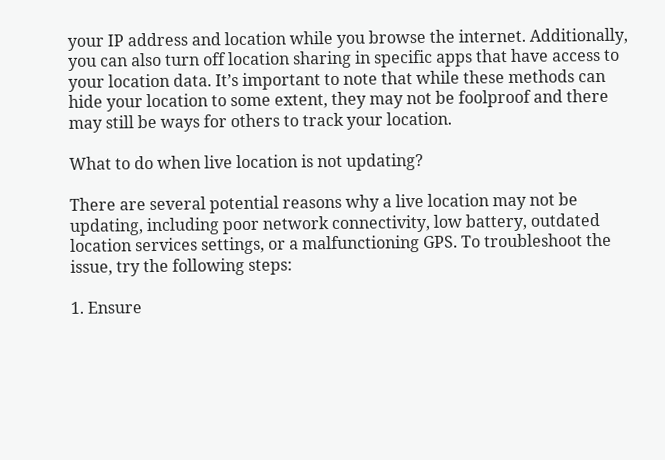your IP address and location while you browse the internet. Additionally, you can also turn off location sharing in specific apps that have access to your location data. It’s important to note that while these methods can hide your location to some extent, they may not be foolproof and there may still be ways for others to track your location.

What to do when live location is not updating?

There are several potential reasons why a live location may not be updating, including poor network connectivity, low battery, outdated location services settings, or a malfunctioning GPS. To troubleshoot the issue, try the following steps:

1. Ensure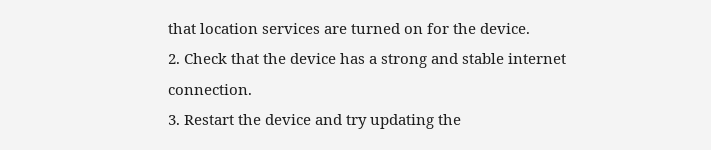that location services are turned on for the device.
2. Check that the device has a strong and stable internet connection.
3. Restart the device and try updating the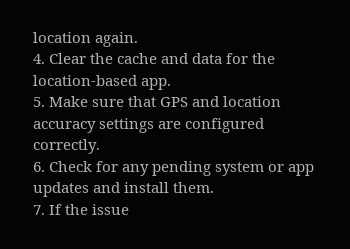location again.
4. Clear the cache and data for the location-based app.
5. Make sure that GPS and location accuracy settings are configured correctly.
6. Check for any pending system or app updates and install them.
7. If the issue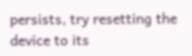persists, try resetting the device to its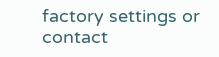factory settings or contact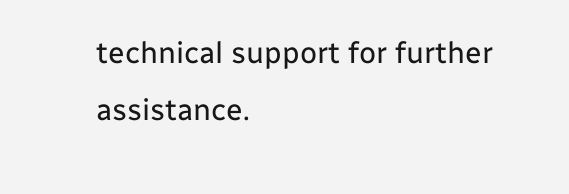technical support for further assistance.